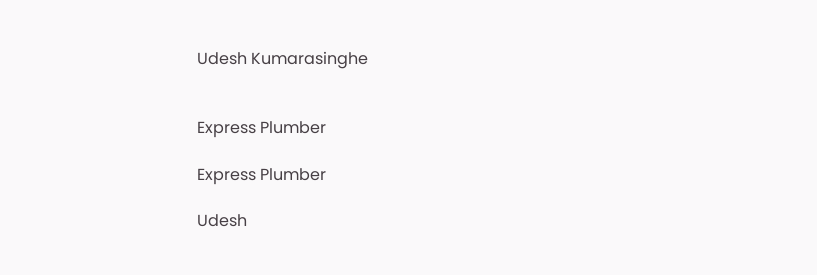Udesh Kumarasinghe


Express Plumber

Express Plumber

Udesh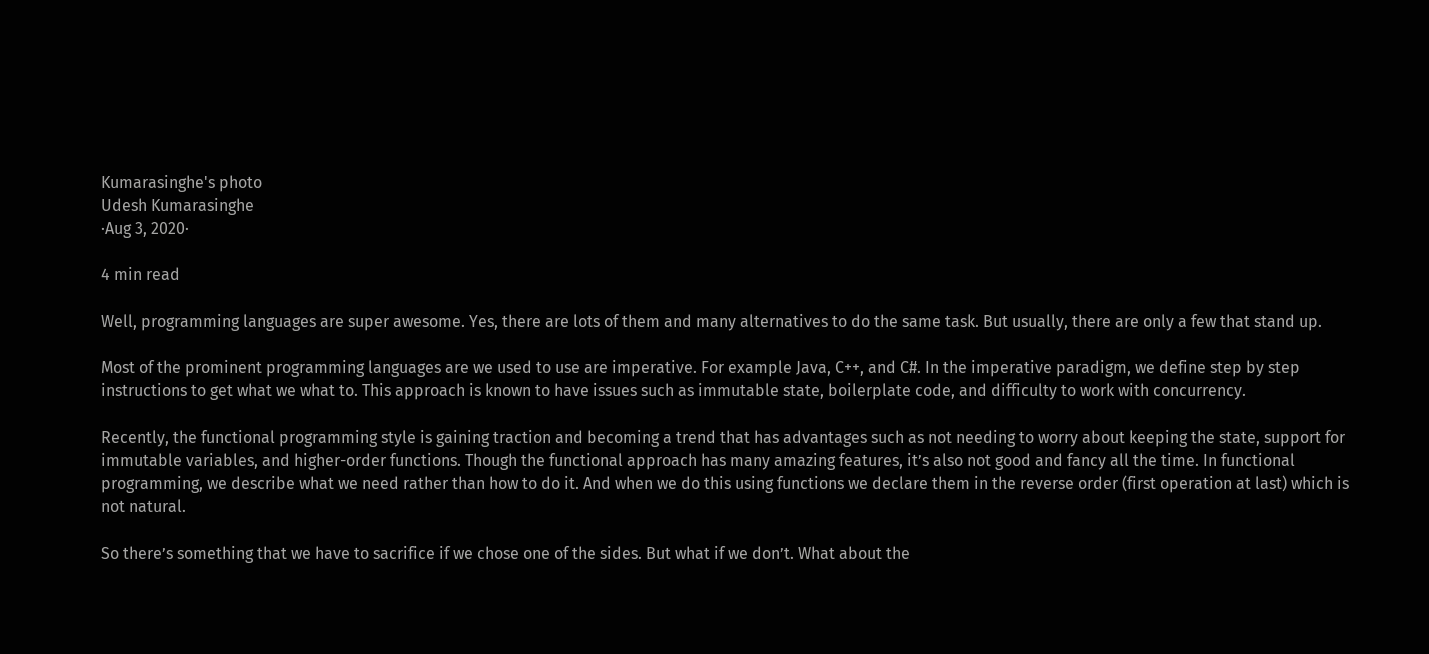Kumarasinghe's photo
Udesh Kumarasinghe
·Aug 3, 2020·

4 min read

Well, programming languages are super awesome. Yes, there are lots of them and many alternatives to do the same task. But usually, there are only a few that stand up.

Most of the prominent programming languages are we used to use are imperative. For example Java, C++, and C#. In the imperative paradigm, we define step by step instructions to get what we what to. This approach is known to have issues such as immutable state, boilerplate code, and difficulty to work with concurrency.

Recently, the functional programming style is gaining traction and becoming a trend that has advantages such as not needing to worry about keeping the state, support for immutable variables, and higher-order functions. Though the functional approach has many amazing features, it’s also not good and fancy all the time. In functional programming, we describe what we need rather than how to do it. And when we do this using functions we declare them in the reverse order (first operation at last) which is not natural.

So there’s something that we have to sacrifice if we chose one of the sides. But what if we don’t. What about the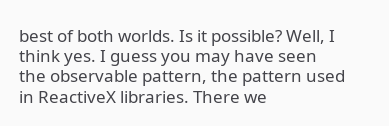best of both worlds. Is it possible? Well, I think yes. I guess you may have seen the observable pattern, the pattern used in ReactiveX libraries. There we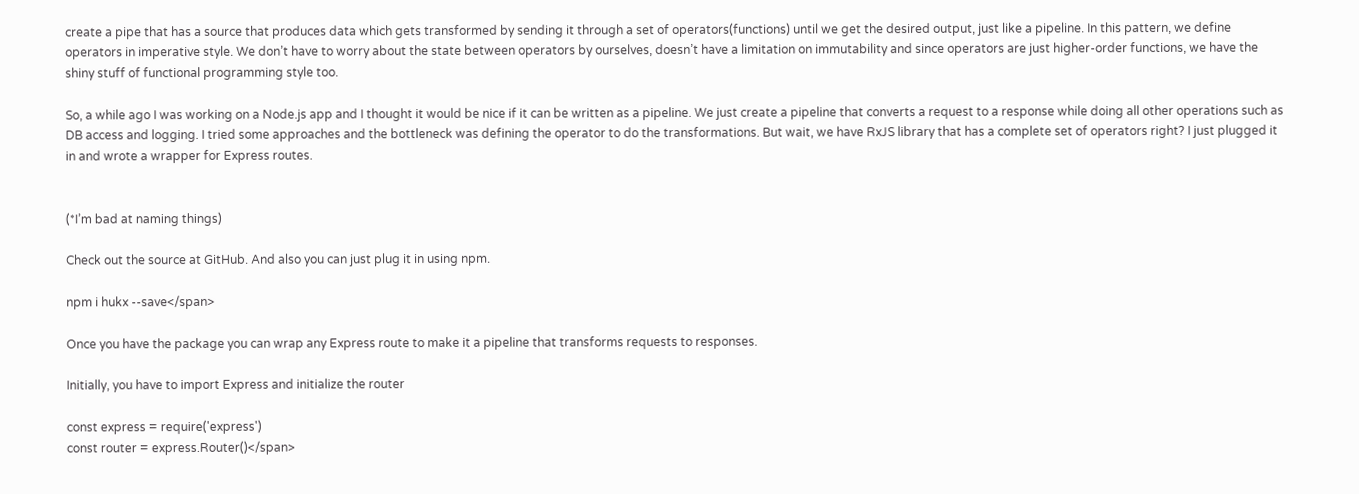create a pipe that has a source that produces data which gets transformed by sending it through a set of operators(functions) until we get the desired output, just like a pipeline. In this pattern, we define operators in imperative style. We don’t have to worry about the state between operators by ourselves, doesn’t have a limitation on immutability and since operators are just higher-order functions, we have the shiny stuff of functional programming style too.

So, a while ago I was working on a Node.js app and I thought it would be nice if it can be written as a pipeline. We just create a pipeline that converts a request to a response while doing all other operations such as DB access and logging. I tried some approaches and the bottleneck was defining the operator to do the transformations. But wait, we have RxJS library that has a complete set of operators right? I just plugged it in and wrote a wrapper for Express routes.


(*I’m bad at naming things)

Check out the source at GitHub. And also you can just plug it in using npm.

npm i hukx --save</span>

Once you have the package you can wrap any Express route to make it a pipeline that transforms requests to responses.

Initially, you have to import Express and initialize the router

const express = require('express')
const router = express.Router()</span>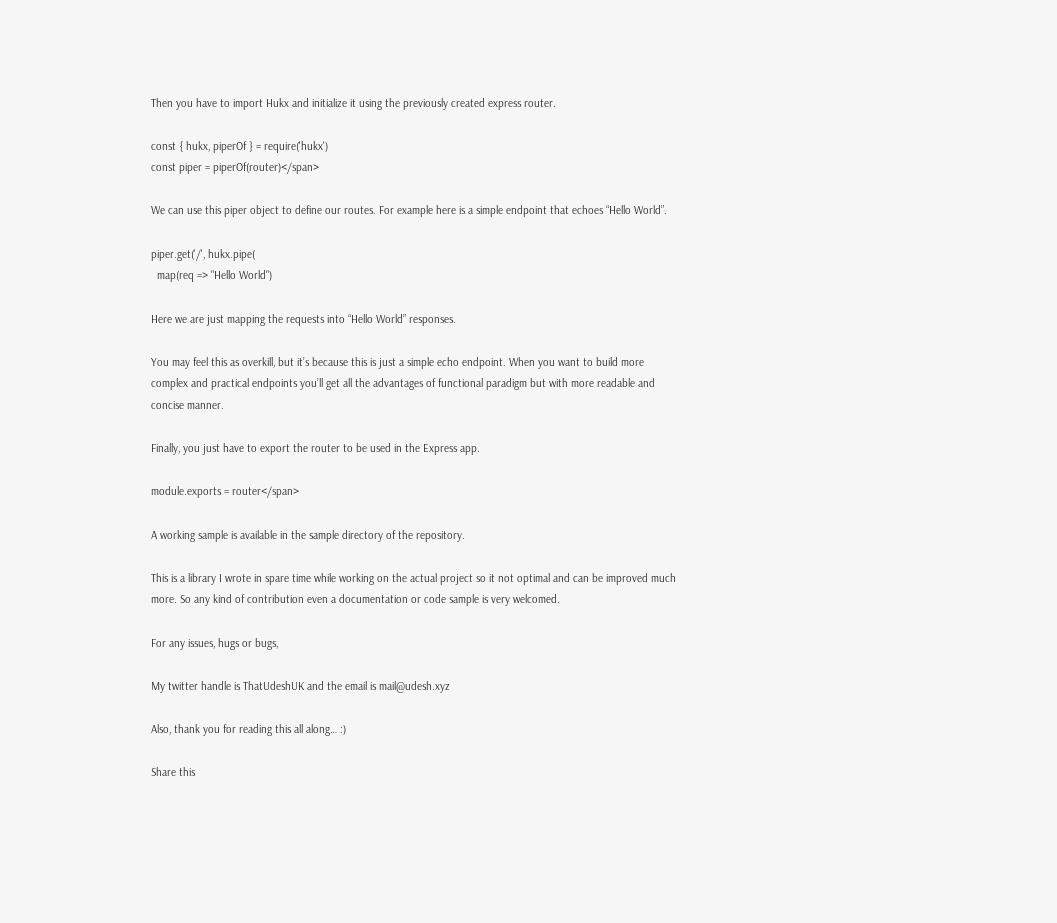Then you have to import Hukx and initialize it using the previously created express router.

const { hukx, piperOf } = require('hukx')
const piper = piperOf(router)</span>

We can use this piper object to define our routes. For example here is a simple endpoint that echoes “Hello World”.

piper.get('/', hukx.pipe(
  map(req => "Hello World")

Here we are just mapping the requests into “Hello World” responses.

You may feel this as overkill, but it’s because this is just a simple echo endpoint. When you want to build more complex and practical endpoints you’ll get all the advantages of functional paradigm but with more readable and concise manner.

Finally, you just have to export the router to be used in the Express app.

module.exports = router</span>

A working sample is available in the sample directory of the repository.

This is a library I wrote in spare time while working on the actual project so it not optimal and can be improved much more. So any kind of contribution even a documentation or code sample is very welcomed.

For any issues, hugs or bugs,

My twitter handle is ThatUdeshUK and the email is mail@udesh.xyz

Also, thank you for reading this all along… :)

Share this